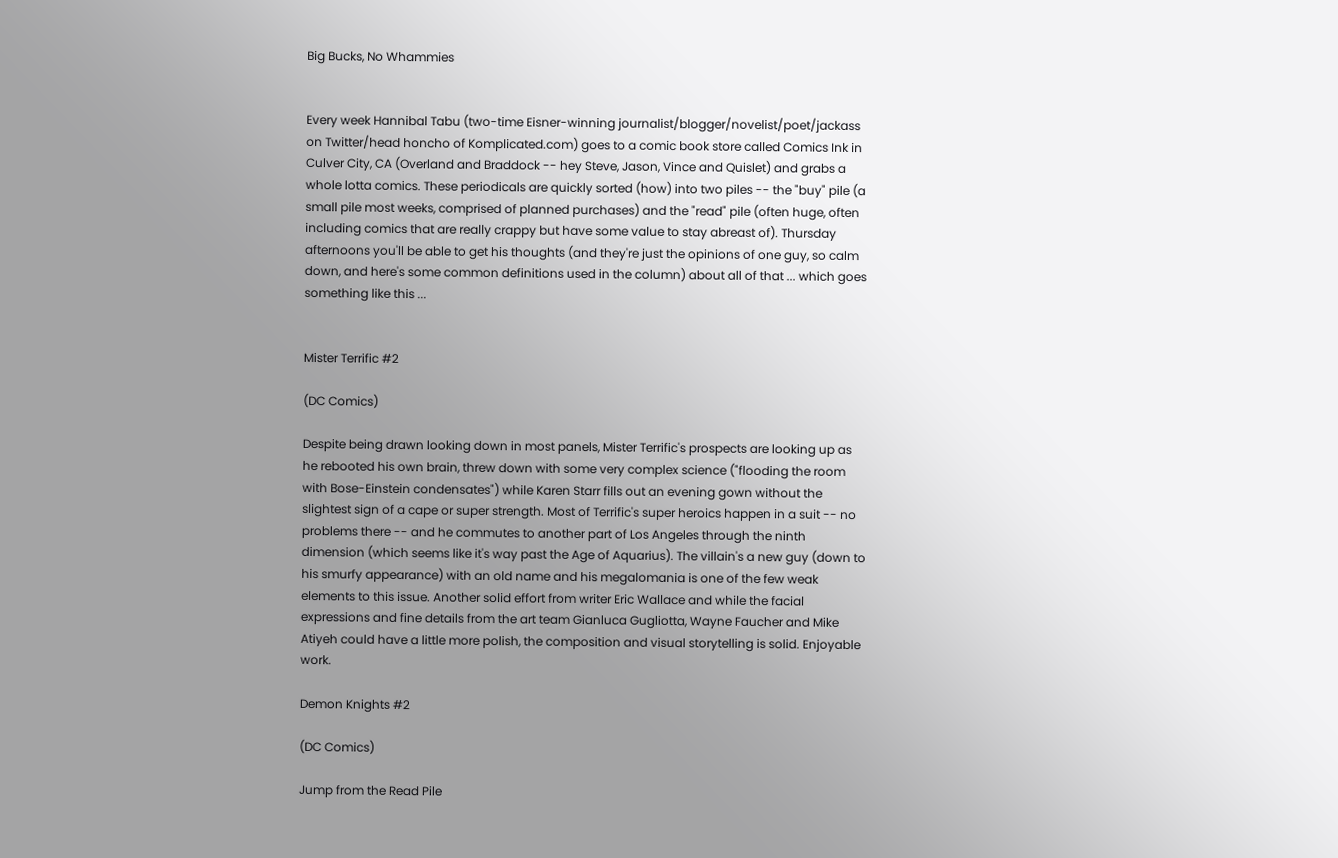Big Bucks, No Whammies


Every week Hannibal Tabu (two-time Eisner-winning journalist/blogger/novelist/poet/jackass on Twitter/head honcho of Komplicated.com) goes to a comic book store called Comics Ink in Culver City, CA (Overland and Braddock -- hey Steve, Jason, Vince and Quislet) and grabs a whole lotta comics. These periodicals are quickly sorted (how) into two piles -- the "buy" pile (a small pile most weeks, comprised of planned purchases) and the "read" pile (often huge, often including comics that are really crappy but have some value to stay abreast of). Thursday afternoons you'll be able to get his thoughts (and they're just the opinions of one guy, so calm down, and here's some common definitions used in the column) about all of that ... which goes something like this ...


Mister Terrific #2

(DC Comics)

Despite being drawn looking down in most panels, Mister Terrific's prospects are looking up as he rebooted his own brain, threw down with some very complex science ("flooding the room with Bose-Einstein condensates") while Karen Starr fills out an evening gown without the slightest sign of a cape or super strength. Most of Terrific's super heroics happen in a suit -- no problems there -- and he commutes to another part of Los Angeles through the ninth dimension (which seems like it's way past the Age of Aquarius). The villain's a new guy (down to his smurfy appearance) with an old name and his megalomania is one of the few weak elements to this issue. Another solid effort from writer Eric Wallace and while the facial expressions and fine details from the art team Gianluca Gugliotta, Wayne Faucher and Mike Atiyeh could have a little more polish, the composition and visual storytelling is solid. Enjoyable work.

Demon Knights #2

(DC Comics)

Jump from the Read Pile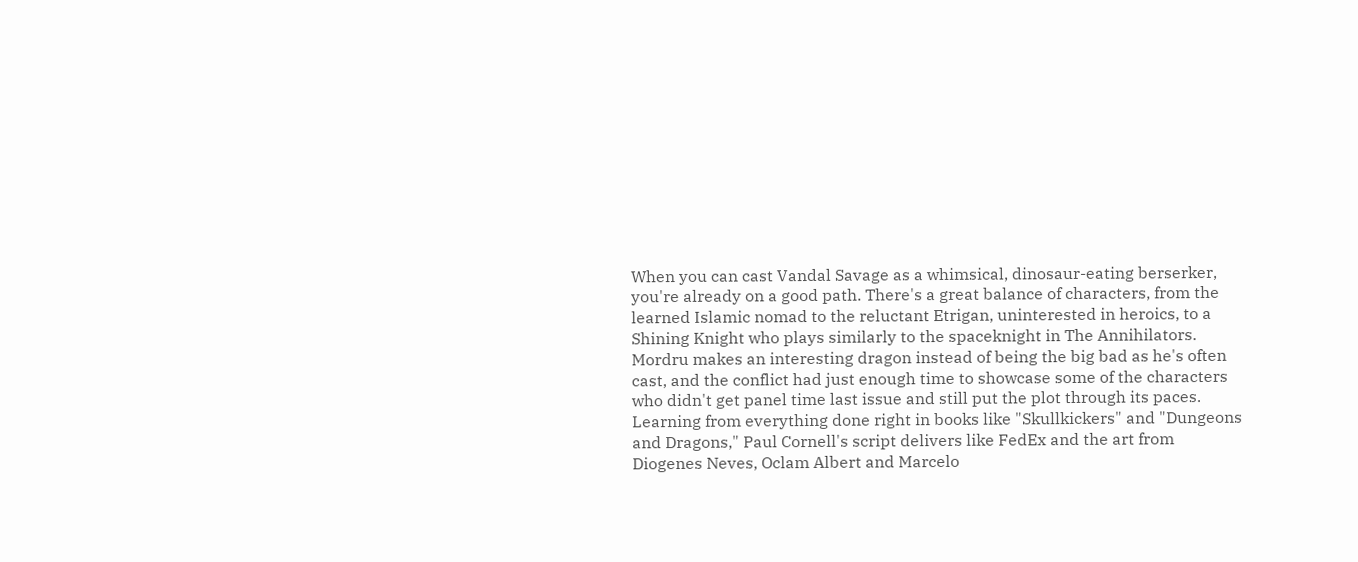When you can cast Vandal Savage as a whimsical, dinosaur-eating berserker, you're already on a good path. There's a great balance of characters, from the learned Islamic nomad to the reluctant Etrigan, uninterested in heroics, to a Shining Knight who plays similarly to the spaceknight in The Annihilators. Mordru makes an interesting dragon instead of being the big bad as he's often cast, and the conflict had just enough time to showcase some of the characters who didn't get panel time last issue and still put the plot through its paces. Learning from everything done right in books like "Skullkickers" and "Dungeons and Dragons," Paul Cornell's script delivers like FedEx and the art from Diogenes Neves, Oclam Albert and Marcelo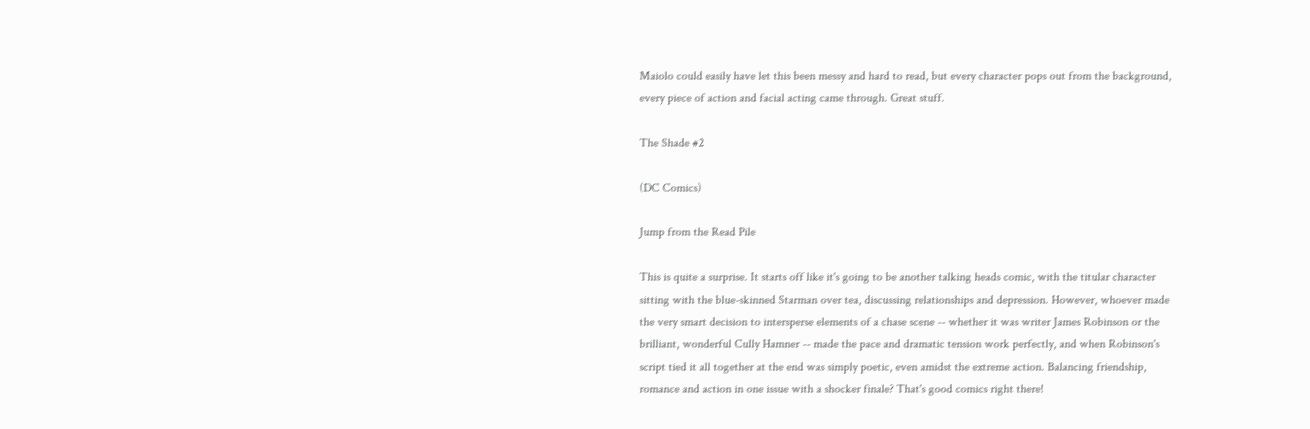Maiolo could easily have let this been messy and hard to read, but every character pops out from the background, every piece of action and facial acting came through. Great stuff.

The Shade #2

(DC Comics)

Jump from the Read Pile

This is quite a surprise. It starts off like it's going to be another talking heads comic, with the titular character sitting with the blue-skinned Starman over tea, discussing relationships and depression. However, whoever made the very smart decision to intersperse elements of a chase scene -- whether it was writer James Robinson or the brilliant, wonderful Cully Hamner -- made the pace and dramatic tension work perfectly, and when Robinson's script tied it all together at the end was simply poetic, even amidst the extreme action. Balancing friendship, romance and action in one issue with a shocker finale? That's good comics right there!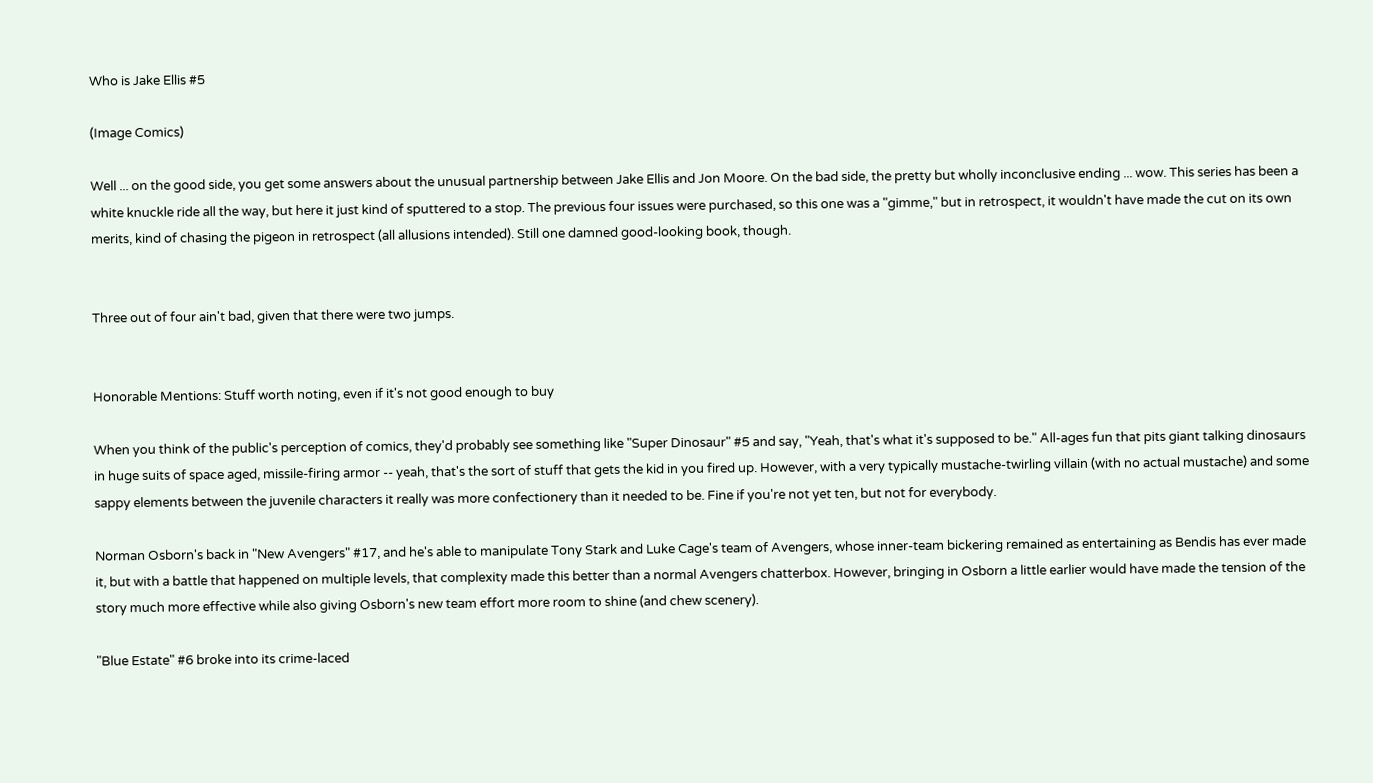Who is Jake Ellis #5

(Image Comics)

Well ... on the good side, you get some answers about the unusual partnership between Jake Ellis and Jon Moore. On the bad side, the pretty but wholly inconclusive ending ... wow. This series has been a white knuckle ride all the way, but here it just kind of sputtered to a stop. The previous four issues were purchased, so this one was a "gimme," but in retrospect, it wouldn't have made the cut on its own merits, kind of chasing the pigeon in retrospect (all allusions intended). Still one damned good-looking book, though.


Three out of four ain't bad, given that there were two jumps.


Honorable Mentions: Stuff worth noting, even if it's not good enough to buy

When you think of the public's perception of comics, they'd probably see something like "Super Dinosaur" #5 and say, "Yeah, that's what it's supposed to be." All-ages fun that pits giant talking dinosaurs in huge suits of space aged, missile-firing armor -- yeah, that's the sort of stuff that gets the kid in you fired up. However, with a very typically mustache-twirling villain (with no actual mustache) and some sappy elements between the juvenile characters it really was more confectionery than it needed to be. Fine if you're not yet ten, but not for everybody.

Norman Osborn's back in "New Avengers" #17, and he's able to manipulate Tony Stark and Luke Cage's team of Avengers, whose inner-team bickering remained as entertaining as Bendis has ever made it, but with a battle that happened on multiple levels, that complexity made this better than a normal Avengers chatterbox. However, bringing in Osborn a little earlier would have made the tension of the story much more effective while also giving Osborn's new team effort more room to shine (and chew scenery).

"Blue Estate" #6 broke into its crime-laced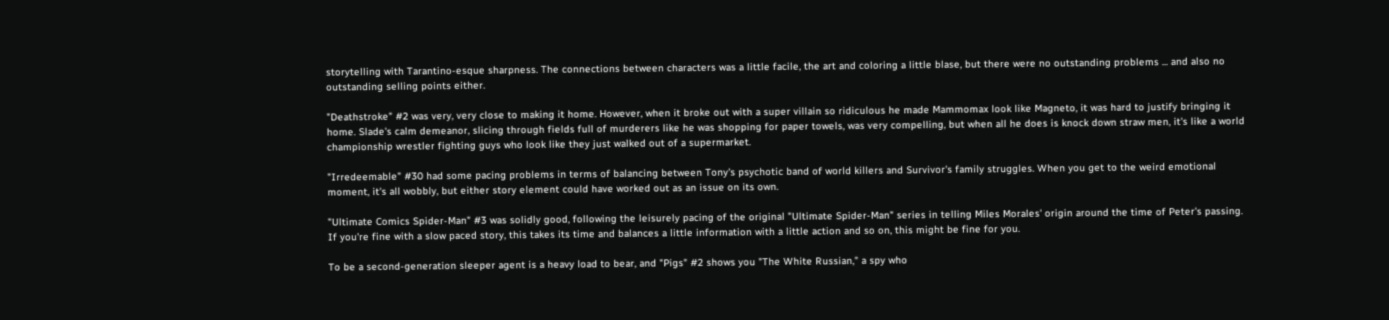storytelling with Tarantino-esque sharpness. The connections between characters was a little facile, the art and coloring a little blase, but there were no outstanding problems ... and also no outstanding selling points either.

"Deathstroke" #2 was very, very close to making it home. However, when it broke out with a super villain so ridiculous he made Mammomax look like Magneto, it was hard to justify bringing it home. Slade's calm demeanor, slicing through fields full of murderers like he was shopping for paper towels, was very compelling, but when all he does is knock down straw men, it's like a world championship wrestler fighting guys who look like they just walked out of a supermarket.

"Irredeemable" #30 had some pacing problems in terms of balancing between Tony's psychotic band of world killers and Survivor's family struggles. When you get to the weird emotional moment, it's all wobbly, but either story element could have worked out as an issue on its own.

"Ultimate Comics Spider-Man" #3 was solidly good, following the leisurely pacing of the original "Ultimate Spider-Man" series in telling Miles Morales' origin around the time of Peter's passing. If you're fine with a slow paced story, this takes its time and balances a little information with a little action and so on, this might be fine for you.

To be a second-generation sleeper agent is a heavy load to bear, and "Pigs" #2 shows you "The White Russian," a spy who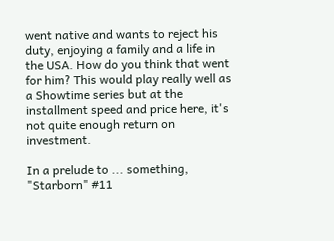went native and wants to reject his duty, enjoying a family and a life in the USA. How do you think that went for him? This would play really well as a Showtime series but at the installment speed and price here, it's not quite enough return on investment.

In a prelude to ... something, "Starborn" #11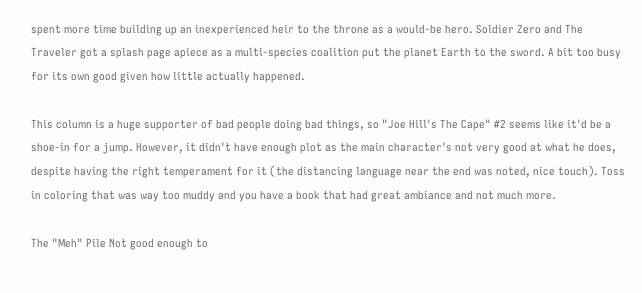spent more time building up an inexperienced heir to the throne as a would-be hero. Soldier Zero and The Traveler got a splash page apiece as a multi-species coalition put the planet Earth to the sword. A bit too busy for its own good given how little actually happened.

This column is a huge supporter of bad people doing bad things, so "Joe Hill's The Cape" #2 seems like it'd be a shoe-in for a jump. However, it didn't have enough plot as the main character's not very good at what he does, despite having the right temperament for it (the distancing language near the end was noted, nice touch). Toss in coloring that was way too muddy and you have a book that had great ambiance and not much more.

The "Meh" Pile Not good enough to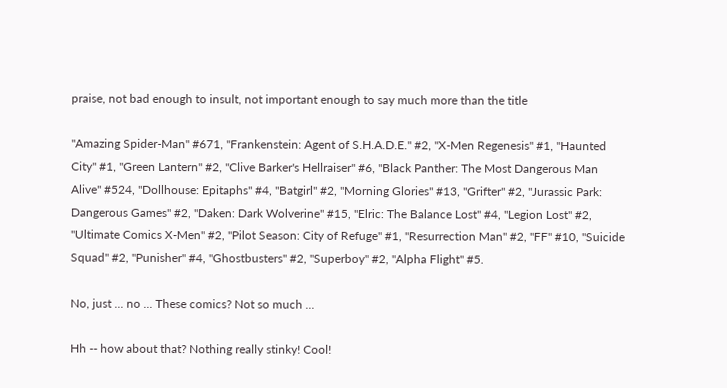praise, not bad enough to insult, not important enough to say much more than the title

"Amazing Spider-Man" #671, "Frankenstein: Agent of S.H.A.D.E." #2, "X-Men Regenesis" #1, "Haunted City" #1, "Green Lantern" #2, "Clive Barker's Hellraiser" #6, "Black Panther: The Most Dangerous Man Alive" #524, "Dollhouse: Epitaphs" #4, "Batgirl" #2, "Morning Glories" #13, "Grifter" #2, "Jurassic Park: Dangerous Games" #2, "Daken: Dark Wolverine" #15, "Elric: The Balance Lost" #4, "Legion Lost" #2, "Ultimate Comics X-Men" #2, "Pilot Season: City of Refuge" #1, "Resurrection Man" #2, "FF" #10, "Suicide Squad" #2, "Punisher" #4, "Ghostbusters" #2, "Superboy" #2, "Alpha Flight" #5.

No, just ... no ... These comics? Not so much ...

Hh -- how about that? Nothing really stinky! Cool!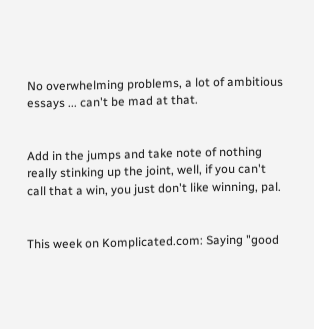No overwhelming problems, a lot of ambitious essays ... can't be mad at that.


Add in the jumps and take note of nothing really stinking up the joint, well, if you can't call that a win, you just don't like winning, pal.


This week on Komplicated.com: Saying "good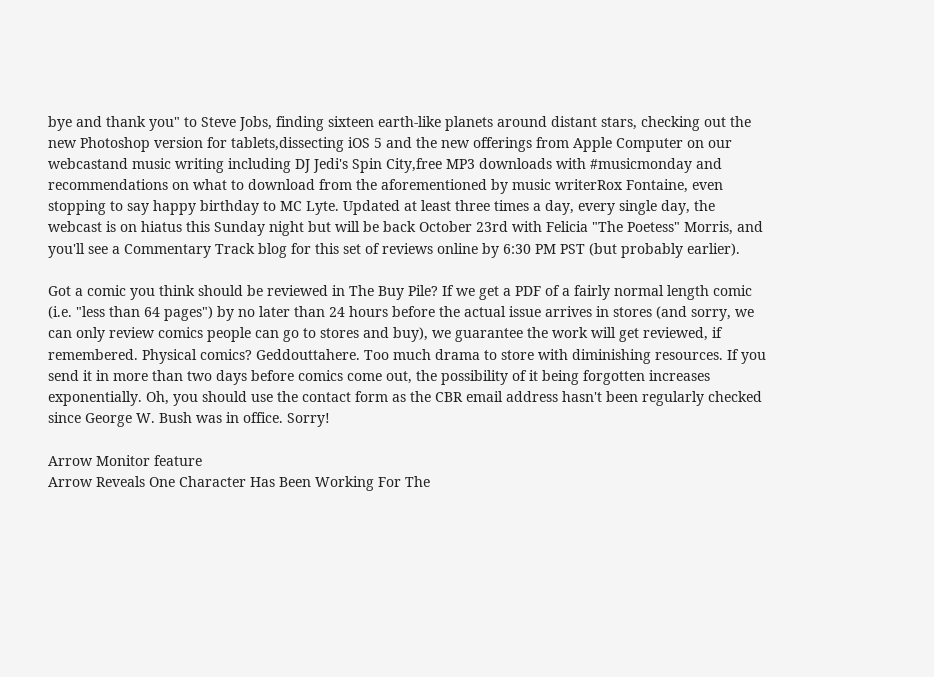bye and thank you" to Steve Jobs, finding sixteen earth-like planets around distant stars, checking out the new Photoshop version for tablets,dissecting iOS 5 and the new offerings from Apple Computer on our webcastand music writing including DJ Jedi's Spin City,free MP3 downloads with #musicmonday and recommendations on what to download from the aforementioned by music writerRox Fontaine, even stopping to say happy birthday to MC Lyte. Updated at least three times a day, every single day, the webcast is on hiatus this Sunday night but will be back October 23rd with Felicia "The Poetess" Morris, and you'll see a Commentary Track blog for this set of reviews online by 6:30 PM PST (but probably earlier).

Got a comic you think should be reviewed in The Buy Pile? If we get a PDF of a fairly normal length comic (i.e. "less than 64 pages") by no later than 24 hours before the actual issue arrives in stores (and sorry, we can only review comics people can go to stores and buy), we guarantee the work will get reviewed, if remembered. Physical comics? Geddouttahere. Too much drama to store with diminishing resources. If you send it in more than two days before comics come out, the possibility of it being forgotten increases exponentially. Oh, you should use the contact form as the CBR email address hasn't been regularly checked since George W. Bush was in office. Sorry!

Arrow Monitor feature
Arrow Reveals One Character Has Been Working For The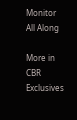Monitor All Along

More in CBR Exclusives